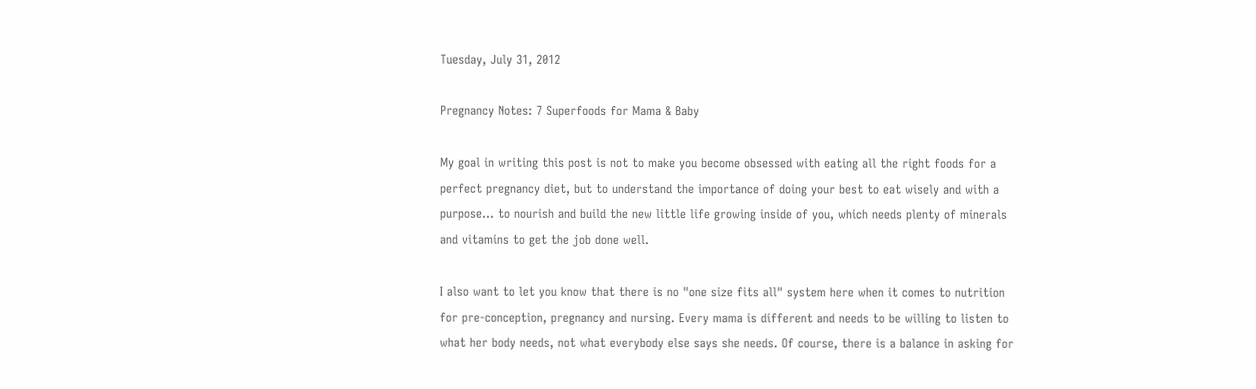Tuesday, July 31, 2012

Pregnancy Notes: 7 Superfoods for Mama & Baby

My goal in writing this post is not to make you become obsessed with eating all the right foods for a perfect pregnancy diet, but to understand the importance of doing your best to eat wisely and with a purpose... to nourish and build the new little life growing inside of you, which needs plenty of minerals and vitamins to get the job done well.

I also want to let you know that there is no "one size fits all" system here when it comes to nutrition for pre-conception, pregnancy and nursing. Every mama is different and needs to be willing to listen to what her body needs, not what everybody else says she needs. Of course, there is a balance in asking for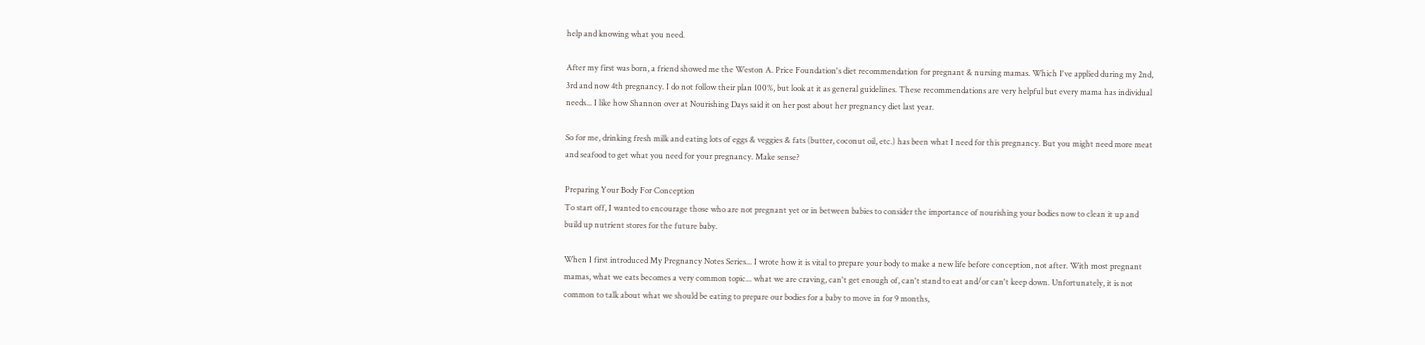help and knowing what you need.

After my first was born, a friend showed me the Weston A. Price Foundation's diet recommendation for pregnant & nursing mamas. Which I've applied during my 2nd, 3rd and now 4th pregnancy. I do not follow their plan 100%, but look at it as general guidelines. These recommendations are very helpful but every mama has individual needs... I like how Shannon over at Nourishing Days said it on her post about her pregnancy diet last year.

So for me, drinking fresh milk and eating lots of eggs & veggies & fats (butter, coconut oil, etc.) has been what I need for this pregnancy. But you might need more meat and seafood to get what you need for your pregnancy. Make sense?

Preparing Your Body For Conception
To start off, I wanted to encourage those who are not pregnant yet or in between babies to consider the importance of nourishing your bodies now to clean it up and build up nutrient stores for the future baby.

When I first introduced My Pregnancy Notes Series... I wrote how it is vital to prepare your body to make a new life before conception, not after. With most pregnant mamas, what we eats becomes a very common topic... what we are craving, can't get enough of, can't stand to eat and/or can't keep down. Unfortunately, it is not common to talk about what we should be eating to prepare our bodies for a baby to move in for 9 months,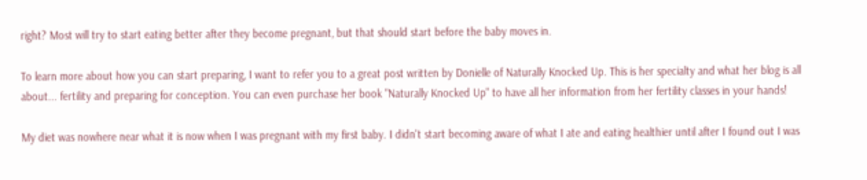right? Most will try to start eating better after they become pregnant, but that should start before the baby moves in.

To learn more about how you can start preparing, I want to refer you to a great post written by Donielle of Naturally Knocked Up. This is her specialty and what her blog is all about... fertility and preparing for conception. You can even purchase her book "Naturally Knocked Up" to have all her information from her fertility classes in your hands!

My diet was nowhere near what it is now when I was pregnant with my first baby. I didn't start becoming aware of what I ate and eating healthier until after I found out I was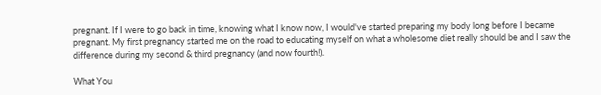pregnant. If I were to go back in time, knowing what I know now, I would've started preparing my body long before I became pregnant. My first pregnancy started me on the road to educating myself on what a wholesome diet really should be and I saw the difference during my second & third pregnancy (and now fourth!).

What You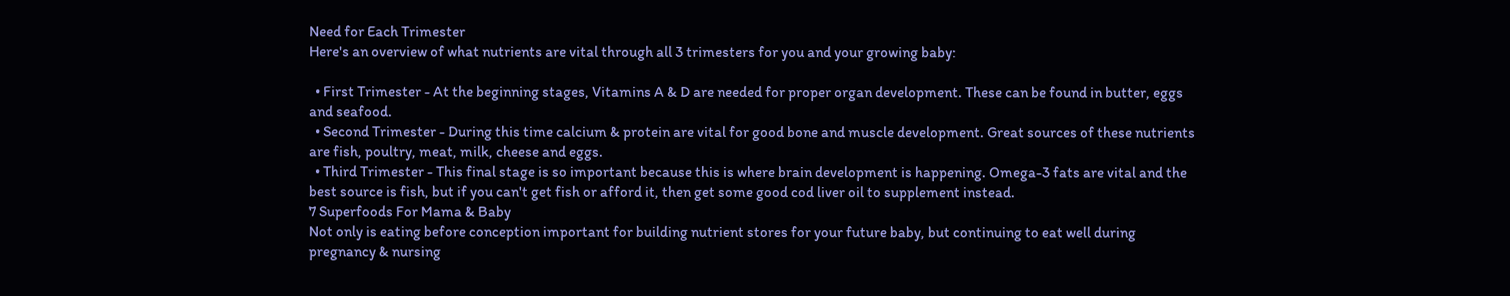Need for Each Trimester
Here's an overview of what nutrients are vital through all 3 trimesters for you and your growing baby:

  • First Trimester - At the beginning stages, Vitamins A & D are needed for proper organ development. These can be found in butter, eggs and seafood.
  • Second Trimester - During this time calcium & protein are vital for good bone and muscle development. Great sources of these nutrients are fish, poultry, meat, milk, cheese and eggs.
  • Third Trimester - This final stage is so important because this is where brain development is happening. Omega-3 fats are vital and the best source is fish, but if you can't get fish or afford it, then get some good cod liver oil to supplement instead.
7 Superfoods For Mama & Baby
Not only is eating before conception important for building nutrient stores for your future baby, but continuing to eat well during pregnancy & nursing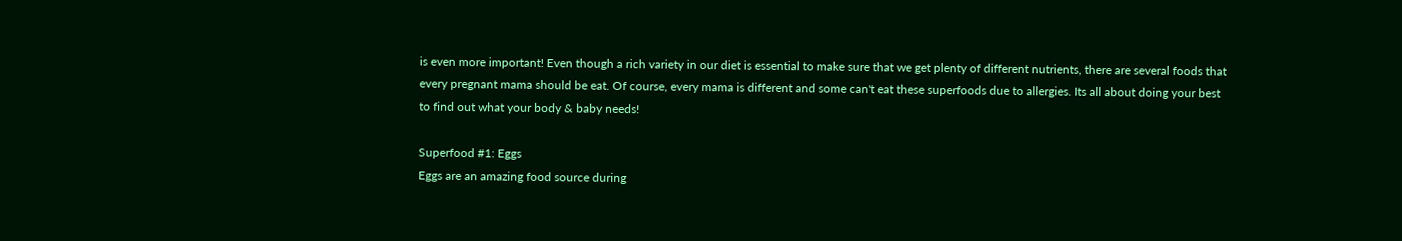is even more important! Even though a rich variety in our diet is essential to make sure that we get plenty of different nutrients, there are several foods that every pregnant mama should be eat. Of course, every mama is different and some can't eat these superfoods due to allergies. Its all about doing your best to find out what your body & baby needs!

Superfood #1: Eggs
Eggs are an amazing food source during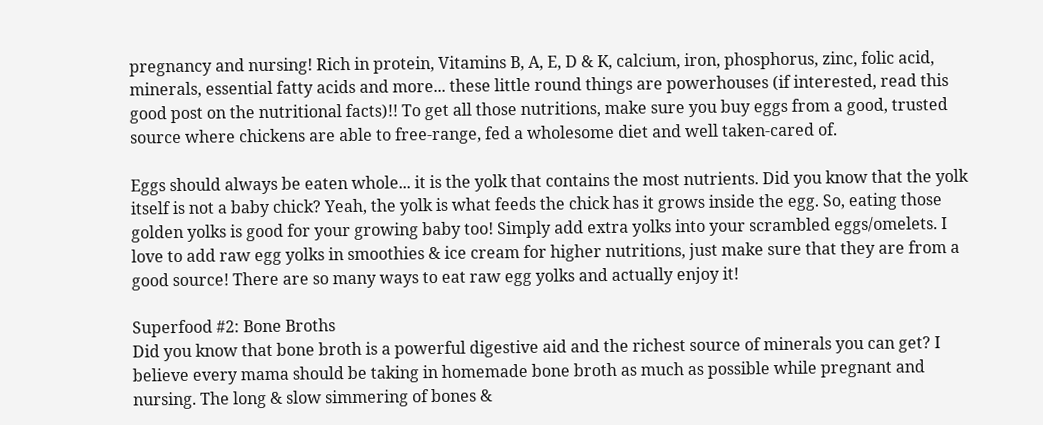pregnancy and nursing! Rich in protein, Vitamins B, A, E, D & K, calcium, iron, phosphorus, zinc, folic acid, minerals, essential fatty acids and more... these little round things are powerhouses (if interested, read this good post on the nutritional facts)!! To get all those nutritions, make sure you buy eggs from a good, trusted source where chickens are able to free-range, fed a wholesome diet and well taken-cared of.

Eggs should always be eaten whole... it is the yolk that contains the most nutrients. Did you know that the yolk itself is not a baby chick? Yeah, the yolk is what feeds the chick has it grows inside the egg. So, eating those golden yolks is good for your growing baby too! Simply add extra yolks into your scrambled eggs/omelets. I love to add raw egg yolks in smoothies & ice cream for higher nutritions, just make sure that they are from a good source! There are so many ways to eat raw egg yolks and actually enjoy it!

Superfood #2: Bone Broths
Did you know that bone broth is a powerful digestive aid and the richest source of minerals you can get? I believe every mama should be taking in homemade bone broth as much as possible while pregnant and nursing. The long & slow simmering of bones &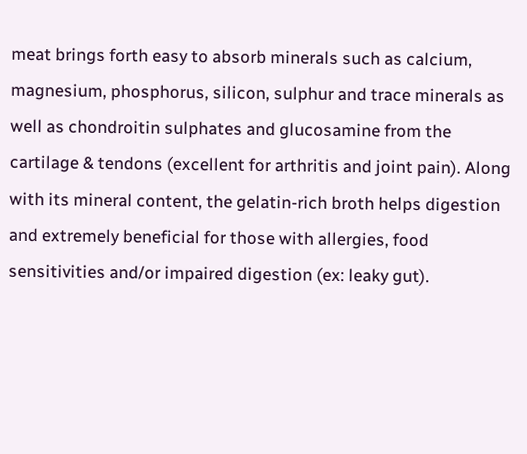meat brings forth easy to absorb minerals such as calcium, magnesium, phosphorus, silicon, sulphur and trace minerals as well as chondroitin sulphates and glucosamine from the cartilage & tendons (excellent for arthritis and joint pain). Along with its mineral content, the gelatin-rich broth helps digestion and extremely beneficial for those with allergies, food sensitivities and/or impaired digestion (ex: leaky gut).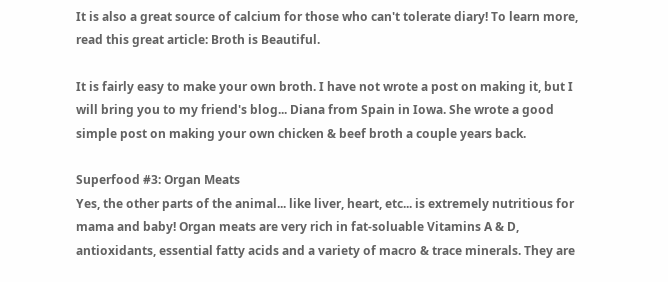It is also a great source of calcium for those who can't tolerate diary! To learn more, read this great article: Broth is Beautiful.

It is fairly easy to make your own broth. I have not wrote a post on making it, but I will bring you to my friend's blog... Diana from Spain in Iowa. She wrote a good simple post on making your own chicken & beef broth a couple years back.

Superfood #3: Organ Meats
Yes, the other parts of the animal... like liver, heart, etc... is extremely nutritious for mama and baby! Organ meats are very rich in fat-soluable Vitamins A & D, antioxidants, essential fatty acids and a variety of macro & trace minerals. They are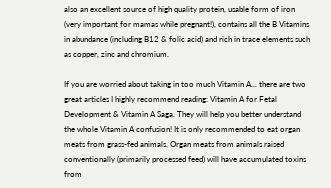also an excellent source of high quality protein, usable form of iron (very important for mamas while pregnant!), contains all the B Vitamins in abundance (including B12 & folic acid) and rich in trace elements such as copper, zinc and chromium.

If you are worried about taking in too much Vitamin A... there are two great articles I highly recommend reading: Vitamin A for Fetal Development & Vitamin A Saga. They will help you better understand the whole Vitamin A confusion! It is only recommended to eat organ meats from grass-fed animals. Organ meats from animals raised conventionally (primarily processed feed) will have accumulated toxins from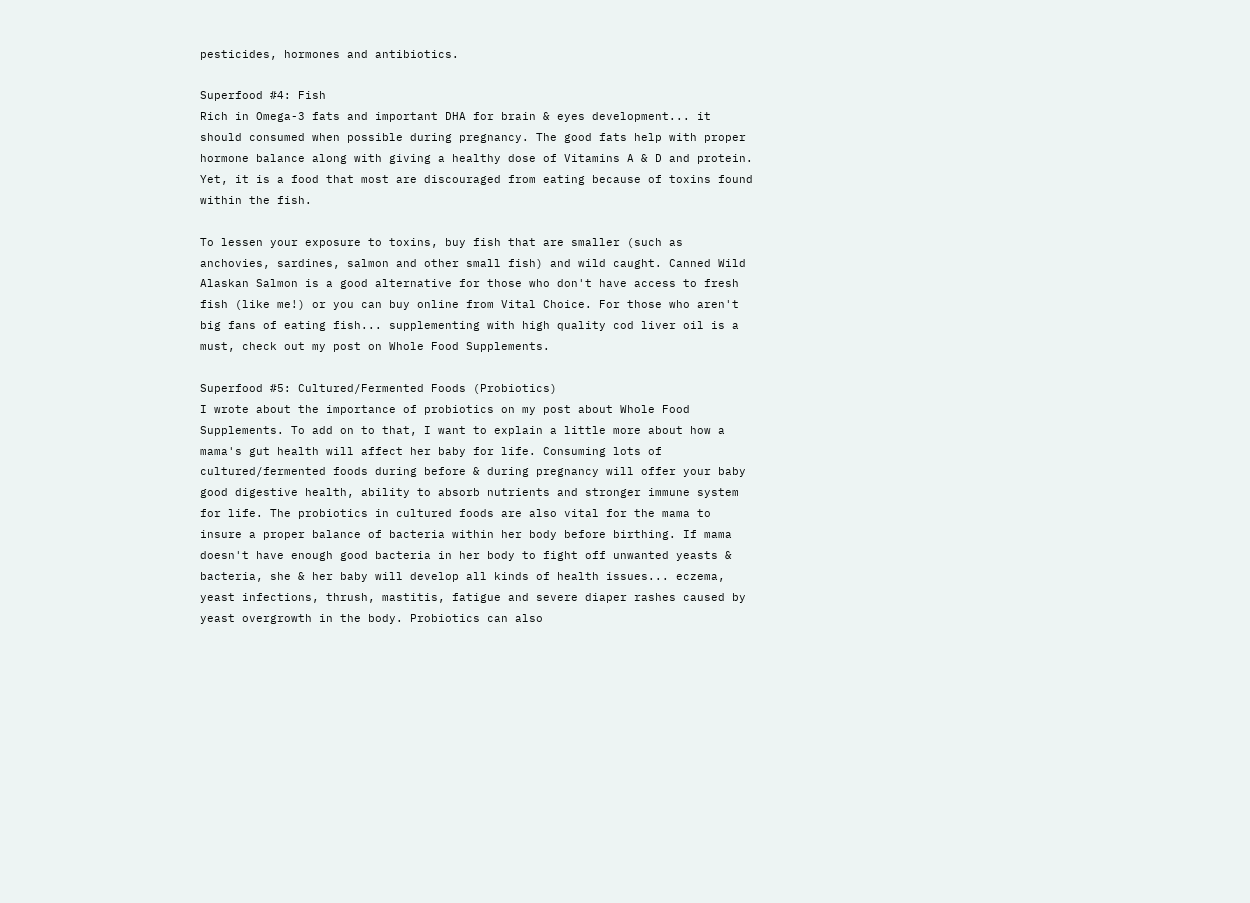pesticides, hormones and antibiotics.

Superfood #4: Fish
Rich in Omega-3 fats and important DHA for brain & eyes development... it should consumed when possible during pregnancy. The good fats help with proper hormone balance along with giving a healthy dose of Vitamins A & D and protein. Yet, it is a food that most are discouraged from eating because of toxins found within the fish.

To lessen your exposure to toxins, buy fish that are smaller (such as anchovies, sardines, salmon and other small fish) and wild caught. Canned Wild Alaskan Salmon is a good alternative for those who don't have access to fresh fish (like me!) or you can buy online from Vital Choice. For those who aren't big fans of eating fish... supplementing with high quality cod liver oil is a must, check out my post on Whole Food Supplements.

Superfood #5: Cultured/Fermented Foods (Probiotics)
I wrote about the importance of probiotics on my post about Whole Food Supplements. To add on to that, I want to explain a little more about how a mama's gut health will affect her baby for life. Consuming lots of cultured/fermented foods during before & during pregnancy will offer your baby good digestive health, ability to absorb nutrients and stronger immune system for life. The probiotics in cultured foods are also vital for the mama to insure a proper balance of bacteria within her body before birthing. If mama doesn't have enough good bacteria in her body to fight off unwanted yeasts & bacteria, she & her baby will develop all kinds of health issues... eczema, yeast infections, thrush, mastitis, fatigue and severe diaper rashes caused by yeast overgrowth in the body. Probiotics can also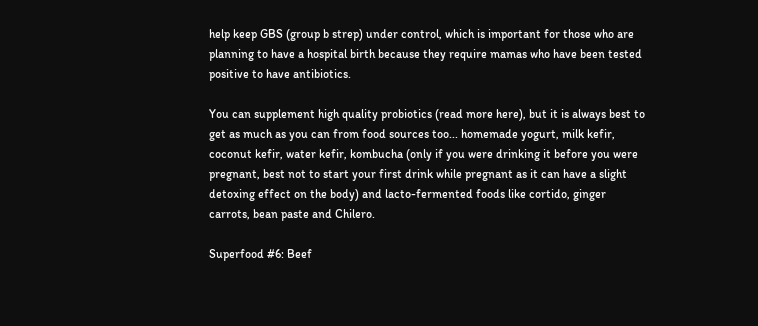help keep GBS (group b strep) under control, which is important for those who are planning to have a hospital birth because they require mamas who have been tested positive to have antibiotics.

You can supplement high quality probiotics (read more here), but it is always best to get as much as you can from food sources too... homemade yogurt, milk kefir, coconut kefir, water kefir, kombucha (only if you were drinking it before you were pregnant, best not to start your first drink while pregnant as it can have a slight detoxing effect on the body) and lacto-fermented foods like cortido, ginger carrots, bean paste and Chilero.

Superfood #6: Beef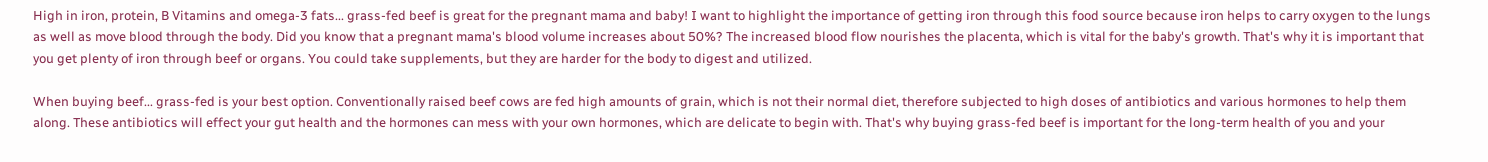High in iron, protein, B Vitamins and omega-3 fats... grass-fed beef is great for the pregnant mama and baby! I want to highlight the importance of getting iron through this food source because iron helps to carry oxygen to the lungs as well as move blood through the body. Did you know that a pregnant mama's blood volume increases about 50%? The increased blood flow nourishes the placenta, which is vital for the baby's growth. That's why it is important that you get plenty of iron through beef or organs. You could take supplements, but they are harder for the body to digest and utilized.

When buying beef... grass-fed is your best option. Conventionally raised beef cows are fed high amounts of grain, which is not their normal diet, therefore subjected to high doses of antibiotics and various hormones to help them along. These antibiotics will effect your gut health and the hormones can mess with your own hormones, which are delicate to begin with. That's why buying grass-fed beef is important for the long-term health of you and your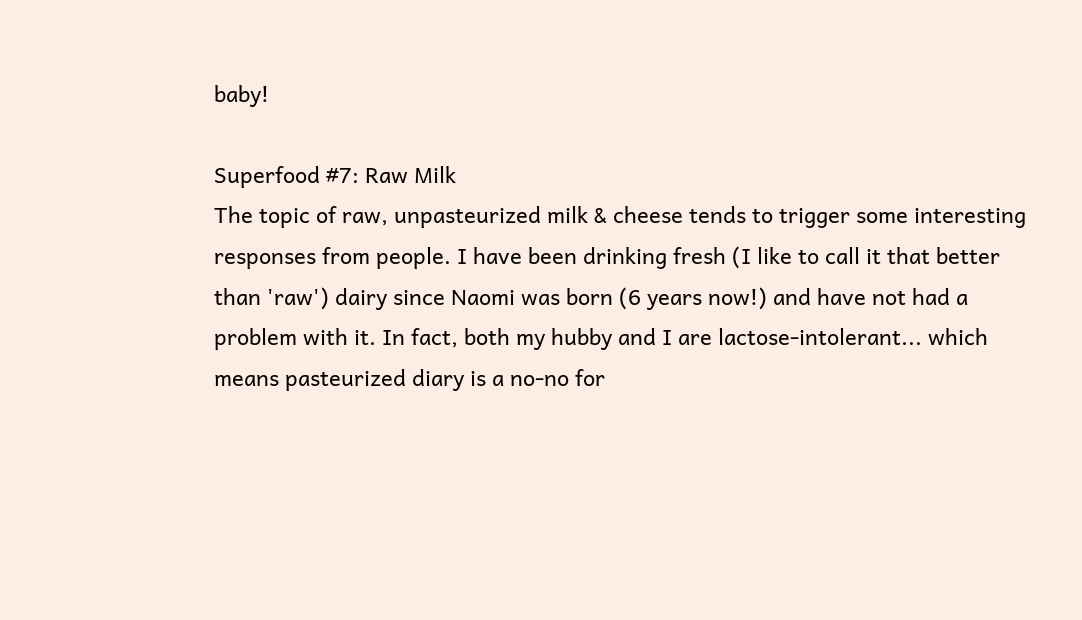baby!

Superfood #7: Raw Milk
The topic of raw, unpasteurized milk & cheese tends to trigger some interesting responses from people. I have been drinking fresh (I like to call it that better than 'raw') dairy since Naomi was born (6 years now!) and have not had a problem with it. In fact, both my hubby and I are lactose-intolerant... which means pasteurized diary is a no-no for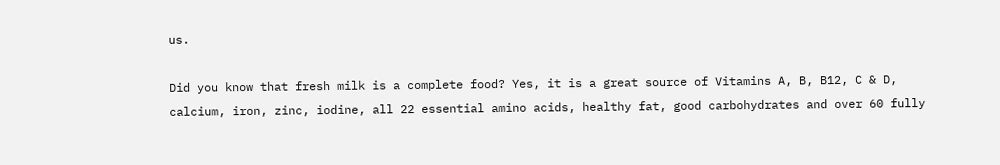us.

Did you know that fresh milk is a complete food? Yes, it is a great source of Vitamins A, B, B12, C & D, calcium, iron, zinc, iodine, all 22 essential amino acids, healthy fat, good carbohydrates and over 60 fully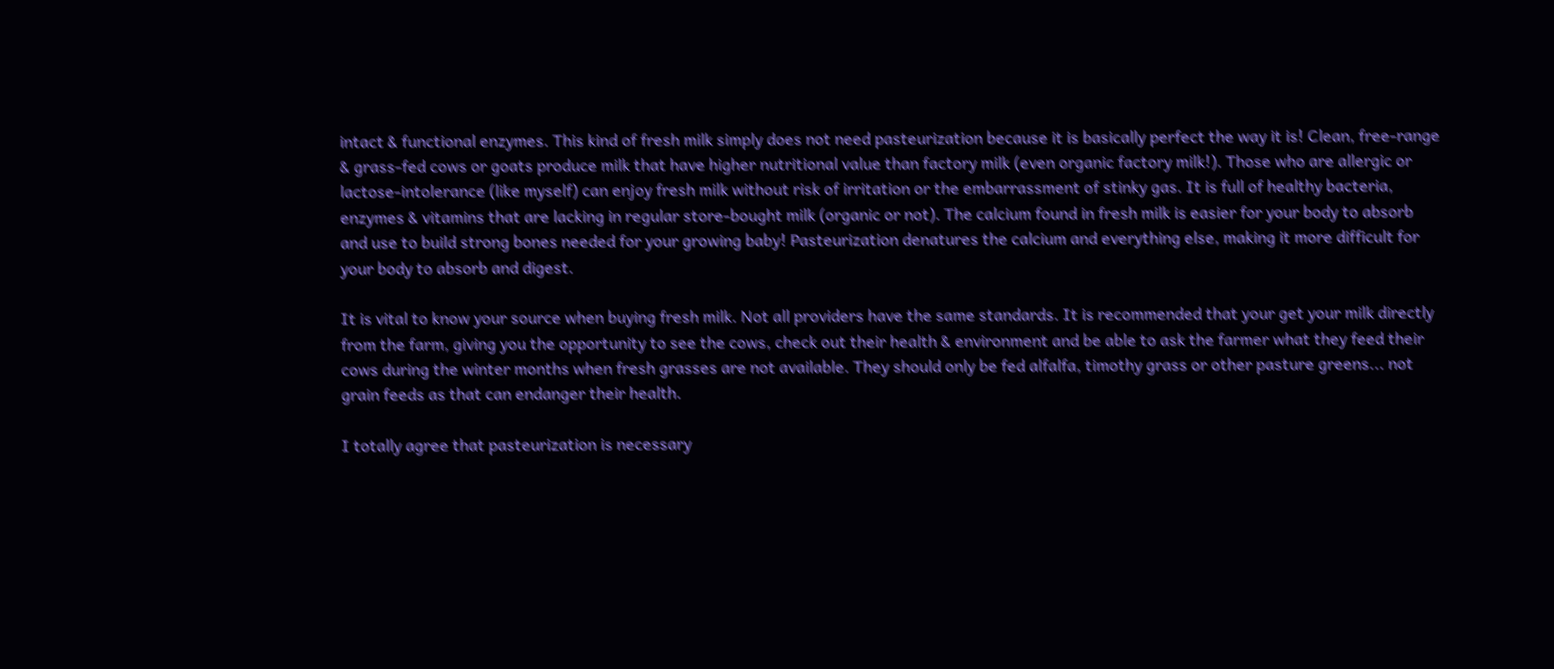intact & functional enzymes. This kind of fresh milk simply does not need pasteurization because it is basically perfect the way it is! Clean, free-range & grass-fed cows or goats produce milk that have higher nutritional value than factory milk (even organic factory milk!). Those who are allergic or lactose-intolerance (like myself) can enjoy fresh milk without risk of irritation or the embarrassment of stinky gas. It is full of healthy bacteria, enzymes & vitamins that are lacking in regular store-bought milk (organic or not). The calcium found in fresh milk is easier for your body to absorb and use to build strong bones needed for your growing baby! Pasteurization denatures the calcium and everything else, making it more difficult for your body to absorb and digest.

It is vital to know your source when buying fresh milk. Not all providers have the same standards. It is recommended that your get your milk directly from the farm, giving you the opportunity to see the cows, check out their health & environment and be able to ask the farmer what they feed their cows during the winter months when fresh grasses are not available. They should only be fed alfalfa, timothy grass or other pasture greens... not grain feeds as that can endanger their health.

I totally agree that pasteurization is necessary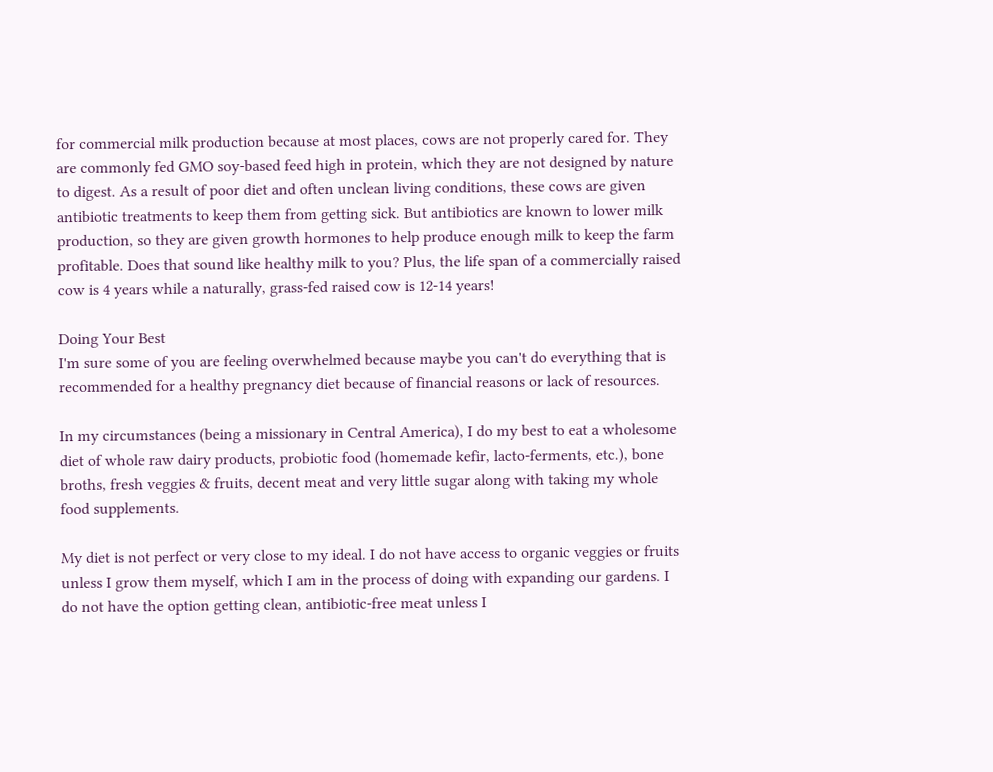for commercial milk production because at most places, cows are not properly cared for. They are commonly fed GMO soy-based feed high in protein, which they are not designed by nature to digest. As a result of poor diet and often unclean living conditions, these cows are given antibiotic treatments to keep them from getting sick. But antibiotics are known to lower milk production, so they are given growth hormones to help produce enough milk to keep the farm profitable. Does that sound like healthy milk to you? Plus, the life span of a commercially raised cow is 4 years while a naturally, grass-fed raised cow is 12-14 years!

Doing Your Best
I'm sure some of you are feeling overwhelmed because maybe you can't do everything that is recommended for a healthy pregnancy diet because of financial reasons or lack of resources.

In my circumstances (being a missionary in Central America), I do my best to eat a wholesome diet of whole raw dairy products, probiotic food (homemade kefir, lacto-ferments, etc.), bone broths, fresh veggies & fruits, decent meat and very little sugar along with taking my whole food supplements.

My diet is not perfect or very close to my ideal. I do not have access to organic veggies or fruits unless I grow them myself, which I am in the process of doing with expanding our gardens. I do not have the option getting clean, antibiotic-free meat unless I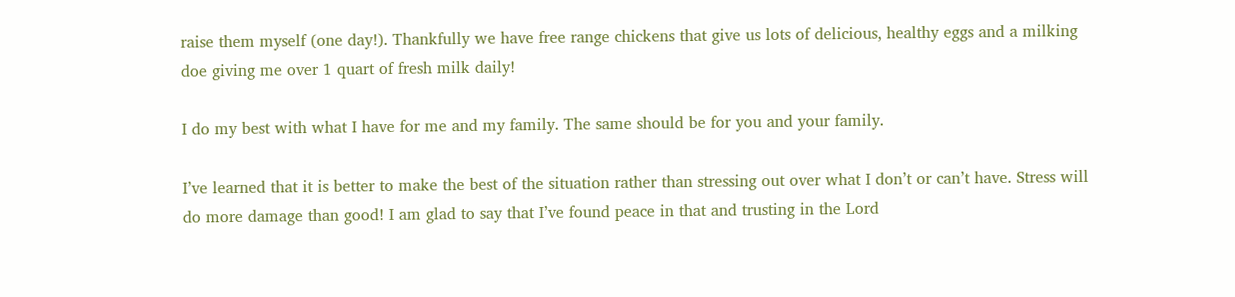raise them myself (one day!). Thankfully we have free range chickens that give us lots of delicious, healthy eggs and a milking doe giving me over 1 quart of fresh milk daily!

I do my best with what I have for me and my family. The same should be for you and your family.

I’ve learned that it is better to make the best of the situation rather than stressing out over what I don’t or can’t have. Stress will do more damage than good! I am glad to say that I’ve found peace in that and trusting in the Lord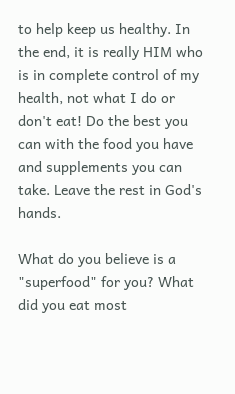to help keep us healthy. In the end, it is really HIM who is in complete control of my health, not what I do or don't eat! Do the best you can with the food you have and supplements you can take. Leave the rest in God's hands.

What do you believe is a "superfood" for you? What did you eat most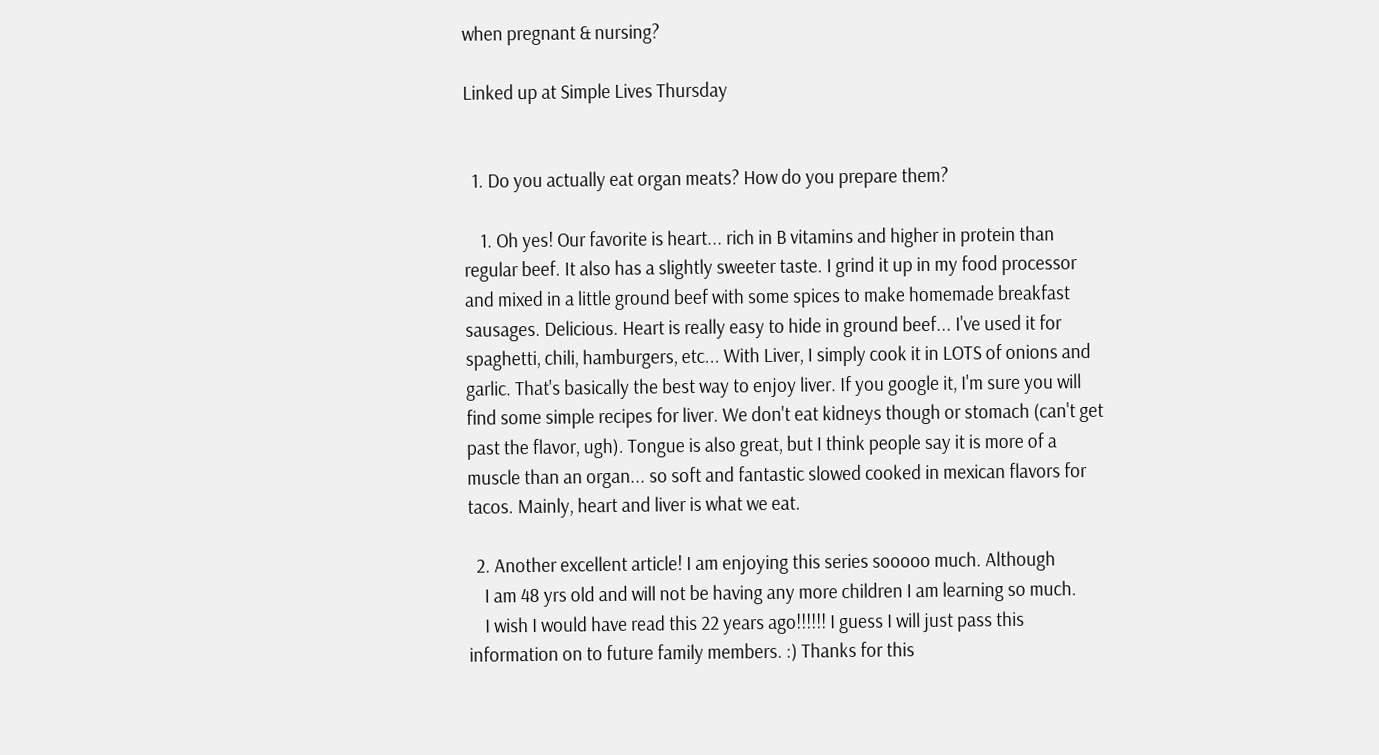when pregnant & nursing?

Linked up at Simple Lives Thursday


  1. Do you actually eat organ meats? How do you prepare them?

    1. Oh yes! Our favorite is heart... rich in B vitamins and higher in protein than regular beef. It also has a slightly sweeter taste. I grind it up in my food processor and mixed in a little ground beef with some spices to make homemade breakfast sausages. Delicious. Heart is really easy to hide in ground beef... I've used it for spaghetti, chili, hamburgers, etc... With Liver, I simply cook it in LOTS of onions and garlic. That's basically the best way to enjoy liver. If you google it, I'm sure you will find some simple recipes for liver. We don't eat kidneys though or stomach (can't get past the flavor, ugh). Tongue is also great, but I think people say it is more of a muscle than an organ... so soft and fantastic slowed cooked in mexican flavors for tacos. Mainly, heart and liver is what we eat.

  2. Another excellent article! I am enjoying this series sooooo much. Although
    I am 48 yrs old and will not be having any more children I am learning so much.
    I wish I would have read this 22 years ago!!!!!! I guess I will just pass this information on to future family members. :) Thanks for this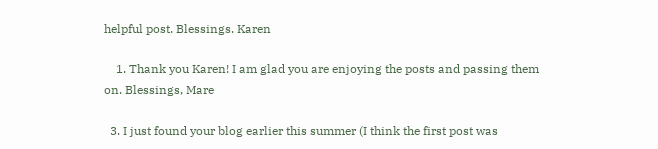helpful post. Blessings. Karen

    1. Thank you Karen! I am glad you are enjoying the posts and passing them on. Blessings, Mare

  3. I just found your blog earlier this summer (I think the first post was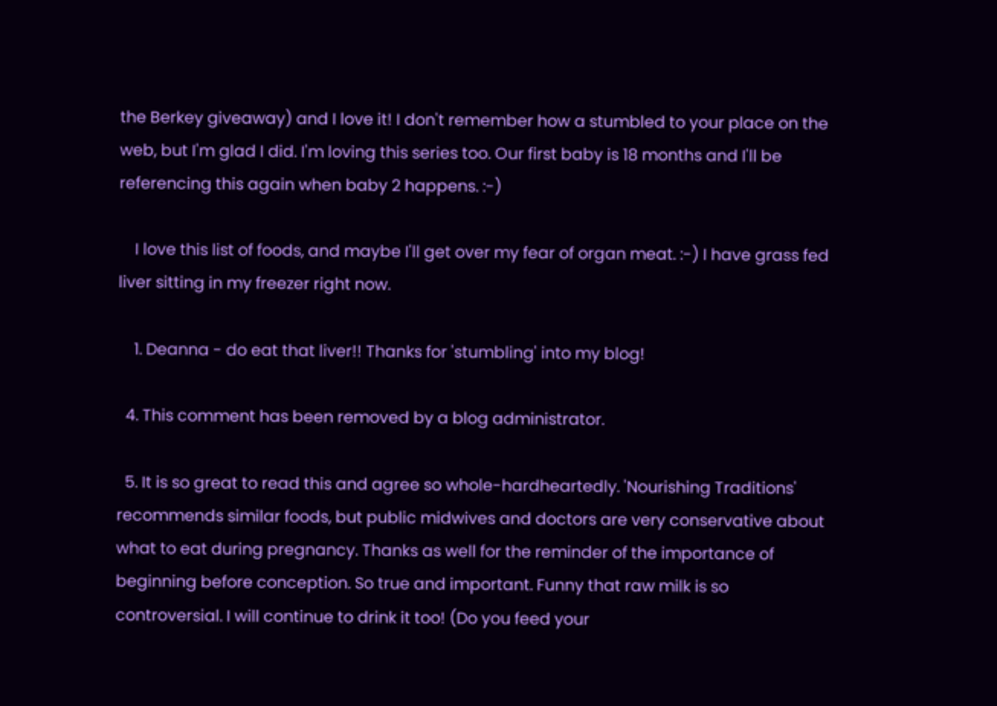the Berkey giveaway) and I love it! I don't remember how a stumbled to your place on the web, but I'm glad I did. I'm loving this series too. Our first baby is 18 months and I'll be referencing this again when baby 2 happens. :-)

    I love this list of foods, and maybe I'll get over my fear of organ meat. :-) I have grass fed liver sitting in my freezer right now.

    1. Deanna - do eat that liver!! Thanks for 'stumbling' into my blog!

  4. This comment has been removed by a blog administrator.

  5. It is so great to read this and agree so whole-hardheartedly. 'Nourishing Traditions' recommends similar foods, but public midwives and doctors are very conservative about what to eat during pregnancy. Thanks as well for the reminder of the importance of beginning before conception. So true and important. Funny that raw milk is so controversial. I will continue to drink it too! (Do you feed your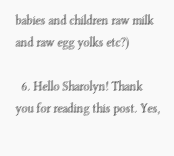babies and children raw milk and raw egg yolks etc?)

  6. Hello Sharolyn! Thank you for reading this post. Yes,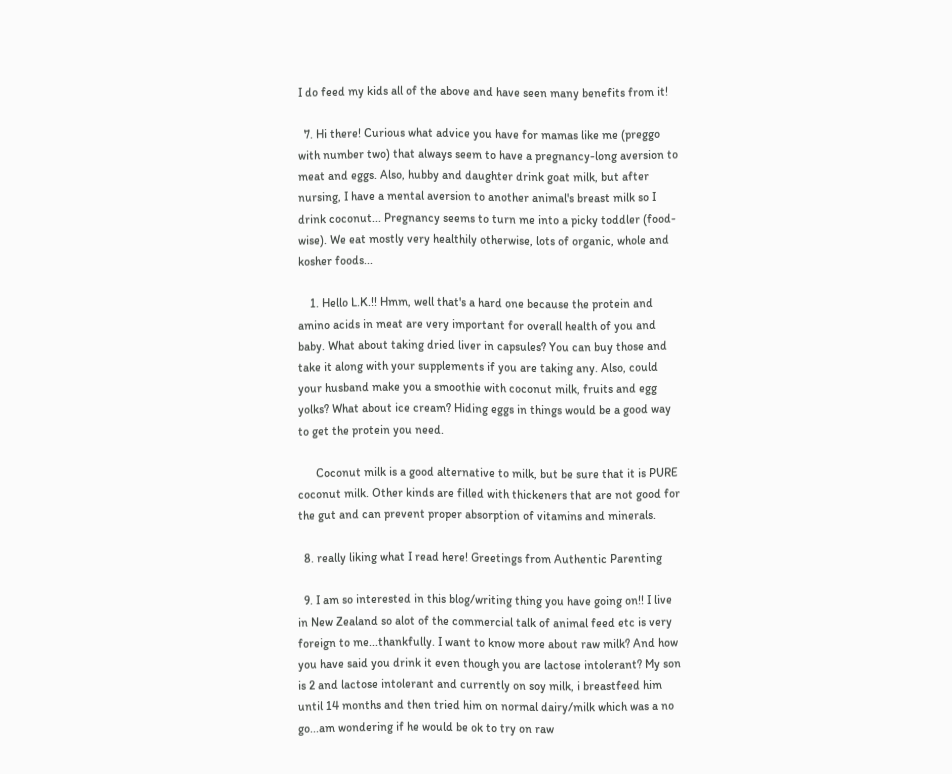I do feed my kids all of the above and have seen many benefits from it!

  7. Hi there! Curious what advice you have for mamas like me (preggo with number two) that always seem to have a pregnancy-long aversion to meat and eggs. Also, hubby and daughter drink goat milk, but after nursing, I have a mental aversion to another animal's breast milk so I drink coconut... Pregnancy seems to turn me into a picky toddler (food-wise). We eat mostly very healthily otherwise, lots of organic, whole and kosher foods...

    1. Hello L.K.!! Hmm, well that's a hard one because the protein and amino acids in meat are very important for overall health of you and baby. What about taking dried liver in capsules? You can buy those and take it along with your supplements if you are taking any. Also, could your husband make you a smoothie with coconut milk, fruits and egg yolks? What about ice cream? Hiding eggs in things would be a good way to get the protein you need.

      Coconut milk is a good alternative to milk, but be sure that it is PURE coconut milk. Other kinds are filled with thickeners that are not good for the gut and can prevent proper absorption of vitamins and minerals.

  8. really liking what I read here! Greetings from Authentic Parenting

  9. I am so interested in this blog/writing thing you have going on!! I live in New Zealand so alot of the commercial talk of animal feed etc is very foreign to me...thankfully. I want to know more about raw milk? And how you have said you drink it even though you are lactose intolerant? My son is 2 and lactose intolerant and currently on soy milk, i breastfeed him until 14 months and then tried him on normal dairy/milk which was a no go...am wondering if he would be ok to try on raw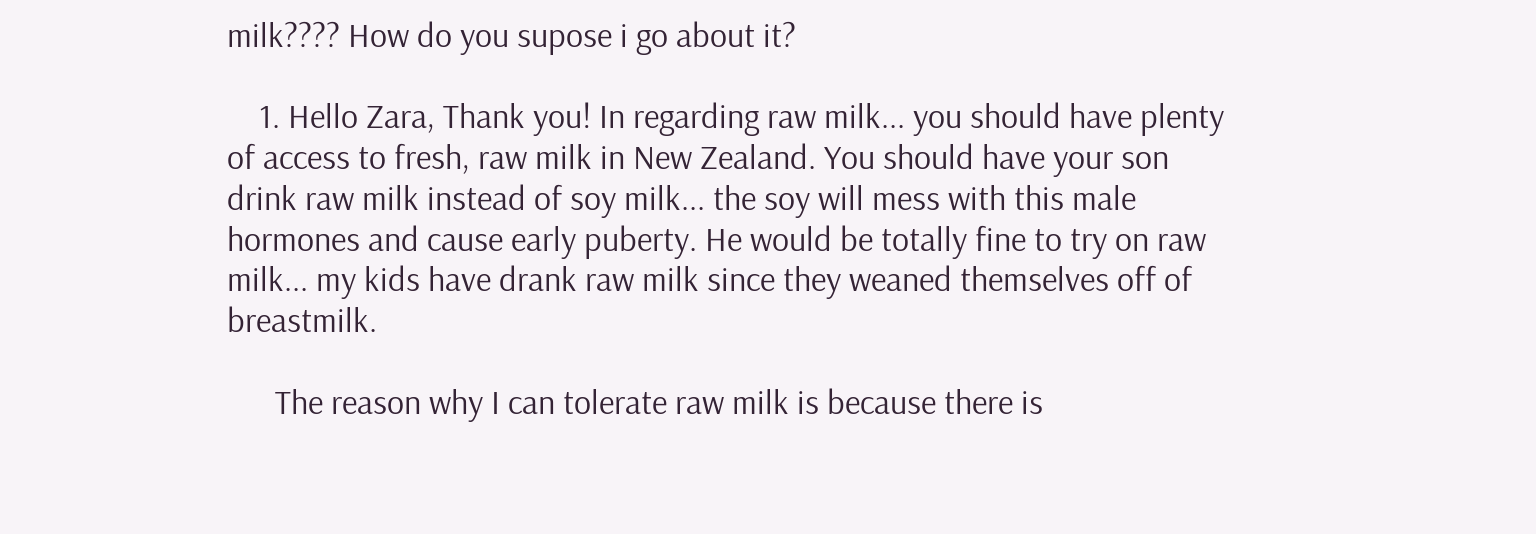milk???? How do you supose i go about it?

    1. Hello Zara, Thank you! In regarding raw milk... you should have plenty of access to fresh, raw milk in New Zealand. You should have your son drink raw milk instead of soy milk... the soy will mess with this male hormones and cause early puberty. He would be totally fine to try on raw milk... my kids have drank raw milk since they weaned themselves off of breastmilk.

      The reason why I can tolerate raw milk is because there is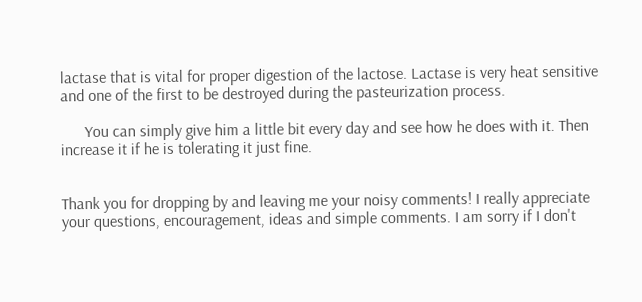lactase that is vital for proper digestion of the lactose. Lactase is very heat sensitive and one of the first to be destroyed during the pasteurization process.

      You can simply give him a little bit every day and see how he does with it. Then increase it if he is tolerating it just fine.


Thank you for dropping by and leaving me your noisy comments! I really appreciate your questions, encouragement, ideas and simple comments. I am sorry if I don't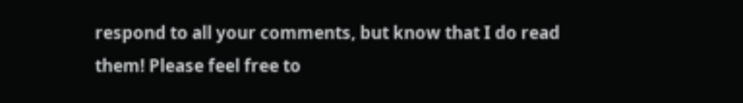respond to all your comments, but know that I do read them! Please feel free to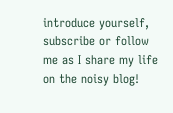introduce yourself, subscribe or follow me as I share my life on the noisy blog!